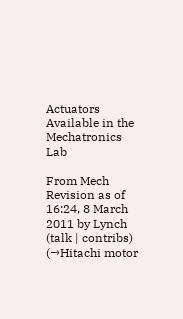Actuators Available in the Mechatronics Lab

From Mech
Revision as of 16:24, 8 March 2011 by Lynch (talk | contribs) (→Hitachi motor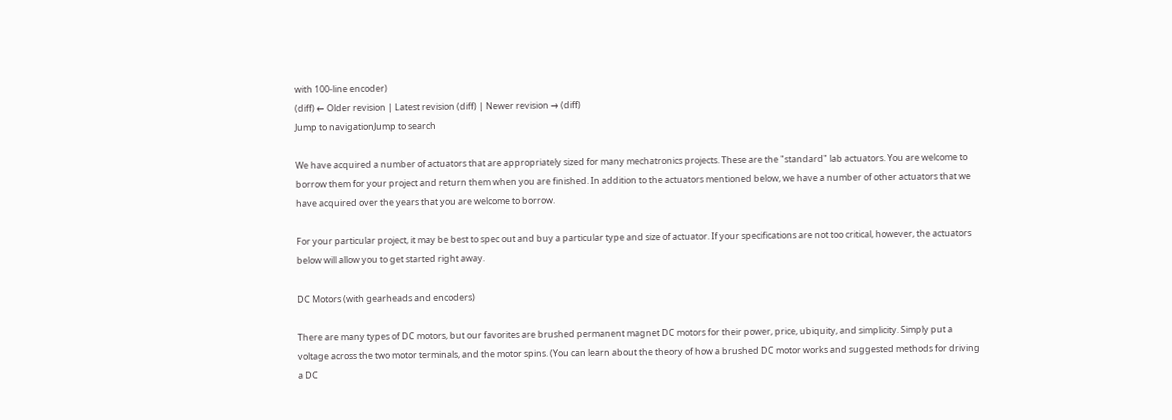with 100-line encoder)
(diff) ← Older revision | Latest revision (diff) | Newer revision → (diff)
Jump to navigationJump to search

We have acquired a number of actuators that are appropriately sized for many mechatronics projects. These are the "standard" lab actuators. You are welcome to borrow them for your project and return them when you are finished. In addition to the actuators mentioned below, we have a number of other actuators that we have acquired over the years that you are welcome to borrow.

For your particular project, it may be best to spec out and buy a particular type and size of actuator. If your specifications are not too critical, however, the actuators below will allow you to get started right away.

DC Motors (with gearheads and encoders)

There are many types of DC motors, but our favorites are brushed permanent magnet DC motors for their power, price, ubiquity, and simplicity. Simply put a voltage across the two motor terminals, and the motor spins. (You can learn about the theory of how a brushed DC motor works and suggested methods for driving a DC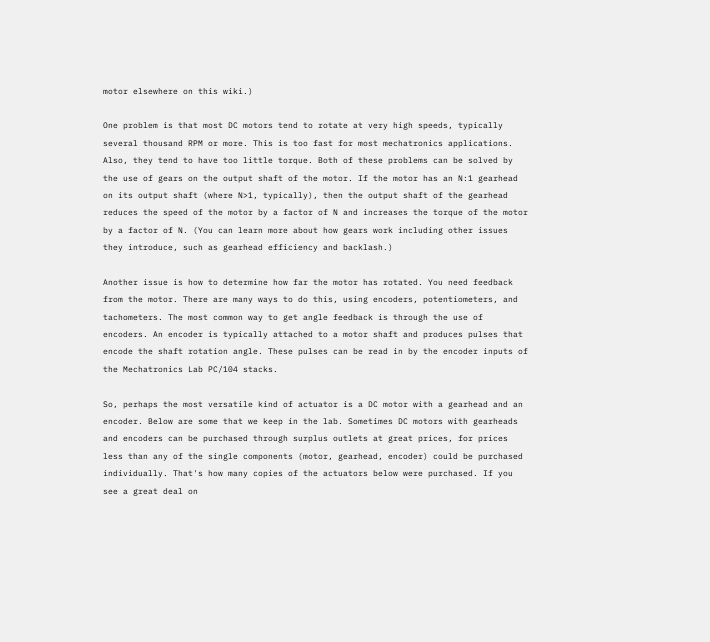motor elsewhere on this wiki.)

One problem is that most DC motors tend to rotate at very high speeds, typically several thousand RPM or more. This is too fast for most mechatronics applications. Also, they tend to have too little torque. Both of these problems can be solved by the use of gears on the output shaft of the motor. If the motor has an N:1 gearhead on its output shaft (where N>1, typically), then the output shaft of the gearhead reduces the speed of the motor by a factor of N and increases the torque of the motor by a factor of N. (You can learn more about how gears work including other issues they introduce, such as gearhead efficiency and backlash.)

Another issue is how to determine how far the motor has rotated. You need feedback from the motor. There are many ways to do this, using encoders, potentiometers, and tachometers. The most common way to get angle feedback is through the use of encoders. An encoder is typically attached to a motor shaft and produces pulses that encode the shaft rotation angle. These pulses can be read in by the encoder inputs of the Mechatronics Lab PC/104 stacks.

So, perhaps the most versatile kind of actuator is a DC motor with a gearhead and an encoder. Below are some that we keep in the lab. Sometimes DC motors with gearheads and encoders can be purchased through surplus outlets at great prices, for prices less than any of the single components (motor, gearhead, encoder) could be purchased individually. That's how many copies of the actuators below were purchased. If you see a great deal on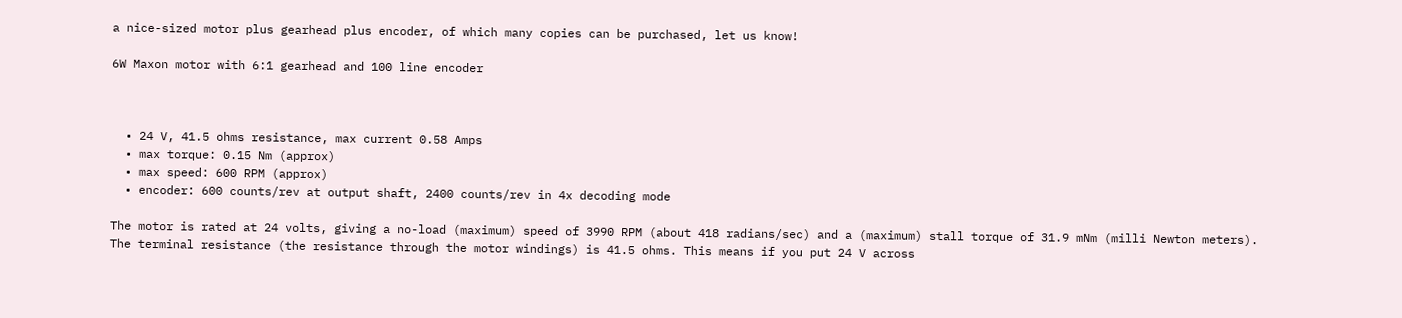a nice-sized motor plus gearhead plus encoder, of which many copies can be purchased, let us know!

6W Maxon motor with 6:1 gearhead and 100 line encoder



  • 24 V, 41.5 ohms resistance, max current 0.58 Amps
  • max torque: 0.15 Nm (approx)
  • max speed: 600 RPM (approx)
  • encoder: 600 counts/rev at output shaft, 2400 counts/rev in 4x decoding mode

The motor is rated at 24 volts, giving a no-load (maximum) speed of 3990 RPM (about 418 radians/sec) and a (maximum) stall torque of 31.9 mNm (milli Newton meters). The terminal resistance (the resistance through the motor windings) is 41.5 ohms. This means if you put 24 V across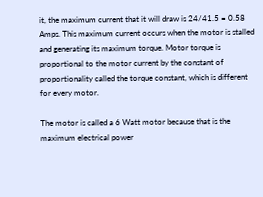it, the maximum current that it will draw is 24/41.5 = 0.58 Amps. This maximum current occurs when the motor is stalled and generating its maximum torque. Motor torque is proportional to the motor current by the constant of proportionality called the torque constant, which is different for every motor.

The motor is called a 6 Watt motor because that is the maximum electrical power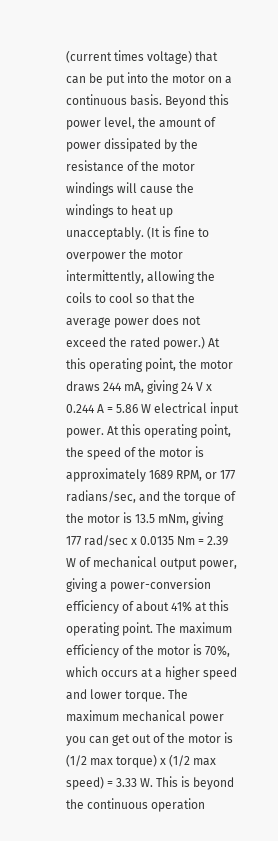(current times voltage) that can be put into the motor on a continuous basis. Beyond this power level, the amount of power dissipated by the resistance of the motor windings will cause the windings to heat up unacceptably. (It is fine to overpower the motor intermittently, allowing the coils to cool so that the average power does not exceed the rated power.) At this operating point, the motor draws 244 mA, giving 24 V x 0.244 A = 5.86 W electrical input power. At this operating point, the speed of the motor is approximately 1689 RPM, or 177 radians/sec, and the torque of the motor is 13.5 mNm, giving 177 rad/sec x 0.0135 Nm = 2.39 W of mechanical output power, giving a power-conversion efficiency of about 41% at this operating point. The maximum efficiency of the motor is 70%, which occurs at a higher speed and lower torque. The maximum mechanical power you can get out of the motor is (1/2 max torque) x (1/2 max speed) = 3.33 W. This is beyond the continuous operation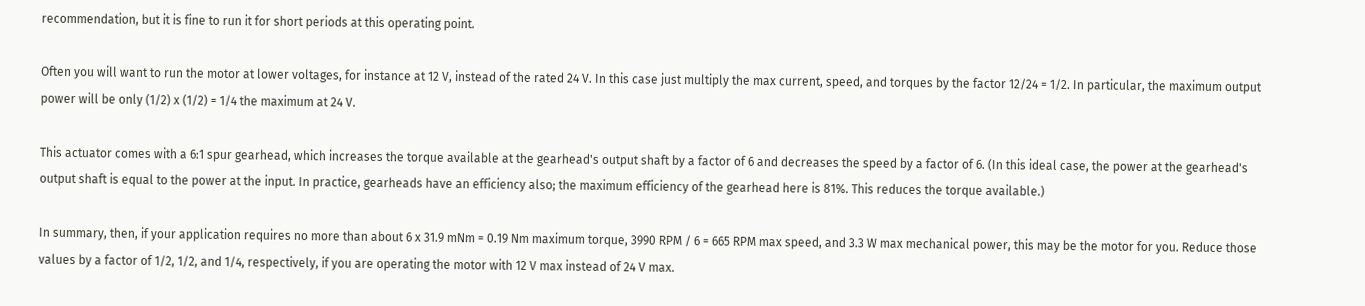recommendation, but it is fine to run it for short periods at this operating point.

Often you will want to run the motor at lower voltages, for instance at 12 V, instead of the rated 24 V. In this case just multiply the max current, speed, and torques by the factor 12/24 = 1/2. In particular, the maximum output power will be only (1/2) x (1/2) = 1/4 the maximum at 24 V.

This actuator comes with a 6:1 spur gearhead, which increases the torque available at the gearhead's output shaft by a factor of 6 and decreases the speed by a factor of 6. (In this ideal case, the power at the gearhead's output shaft is equal to the power at the input. In practice, gearheads have an efficiency also; the maximum efficiency of the gearhead here is 81%. This reduces the torque available.)

In summary, then, if your application requires no more than about 6 x 31.9 mNm = 0.19 Nm maximum torque, 3990 RPM / 6 = 665 RPM max speed, and 3.3 W max mechanical power, this may be the motor for you. Reduce those values by a factor of 1/2, 1/2, and 1/4, respectively, if you are operating the motor with 12 V max instead of 24 V max.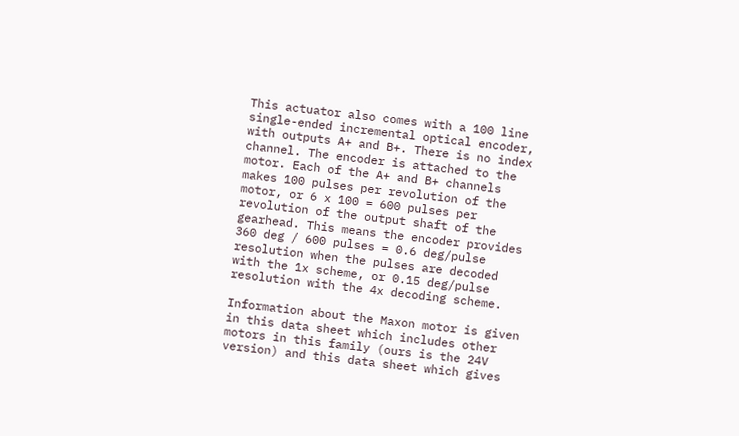This actuator also comes with a 100 line single-ended incremental optical encoder, with outputs A+ and B+. There is no index channel. The encoder is attached to the motor. Each of the A+ and B+ channels makes 100 pulses per revolution of the motor, or 6 x 100 = 600 pulses per revolution of the output shaft of the gearhead. This means the encoder provides 360 deg / 600 pulses = 0.6 deg/pulse resolution when the pulses are decoded with the 1x scheme, or 0.15 deg/pulse resolution with the 4x decoding scheme.

Information about the Maxon motor is given in this data sheet which includes other motors in this family (ours is the 24V version) and this data sheet which gives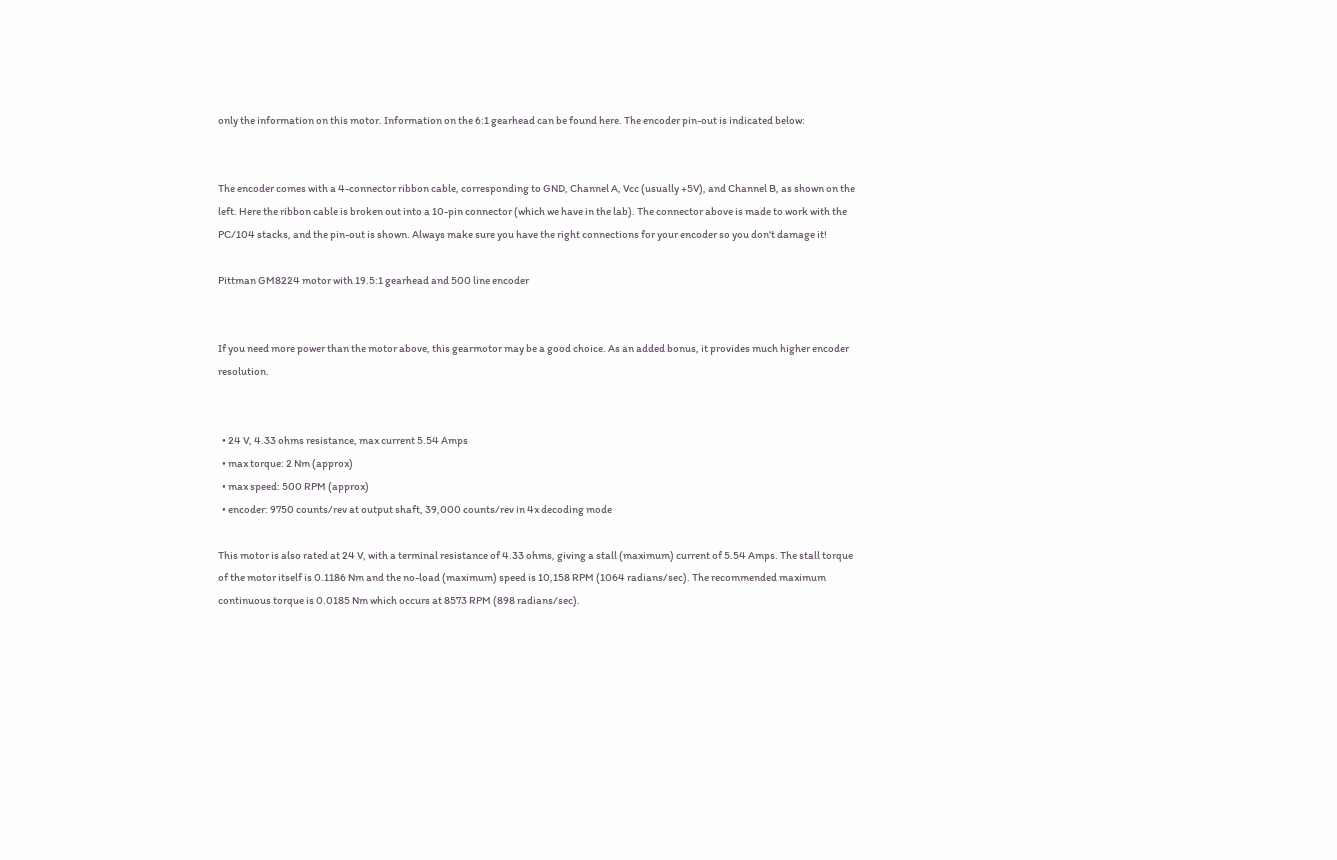only the information on this motor. Information on the 6:1 gearhead can be found here. The encoder pin-out is indicated below:


The encoder comes with a 4-connector ribbon cable, corresponding to GND, Channel A, Vcc (usually +5V), and Channel B, as shown on the left. Here the ribbon cable is broken out into a 10-pin connector (which we have in the lab). The connector above is made to work with the PC/104 stacks, and the pin-out is shown. Always make sure you have the right connections for your encoder so you don't damage it!

Pittman GM8224 motor with 19.5:1 gearhead and 500 line encoder


If you need more power than the motor above, this gearmotor may be a good choice. As an added bonus, it provides much higher encoder resolution.


  • 24 V, 4.33 ohms resistance, max current 5.54 Amps
  • max torque: 2 Nm (approx)
  • max speed: 500 RPM (approx)
  • encoder: 9750 counts/rev at output shaft, 39,000 counts/rev in 4x decoding mode

This motor is also rated at 24 V, with a terminal resistance of 4.33 ohms, giving a stall (maximum) current of 5.54 Amps. The stall torque of the motor itself is 0.1186 Nm and the no-load (maximum) speed is 10,158 RPM (1064 radians/sec). The recommended maximum continuous torque is 0.0185 Nm which occurs at 8573 RPM (898 radians/sec).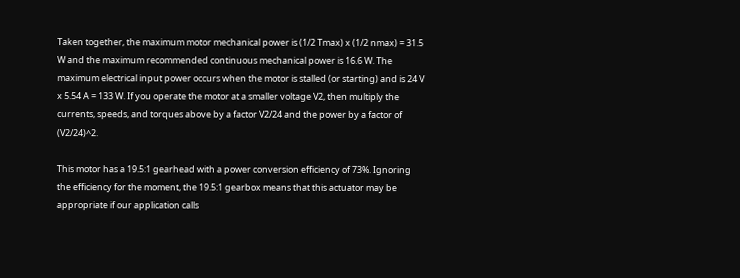Taken together, the maximum motor mechanical power is (1/2 Tmax) x (1/2 nmax) = 31.5 W and the maximum recommended continuous mechanical power is 16.6 W. The maximum electrical input power occurs when the motor is stalled (or starting) and is 24 V x 5.54 A = 133 W. If you operate the motor at a smaller voltage V2, then multiply the currents, speeds, and torques above by a factor V2/24 and the power by a factor of (V2/24)^2.

This motor has a 19.5:1 gearhead with a power conversion efficiency of 73%. Ignoring the efficiency for the moment, the 19.5:1 gearbox means that this actuator may be appropriate if our application calls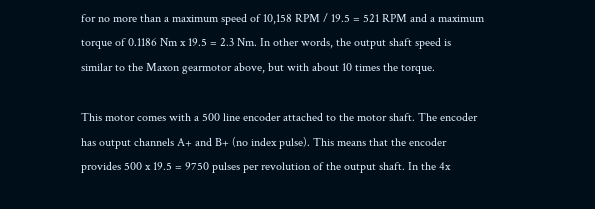for no more than a maximum speed of 10,158 RPM / 19.5 = 521 RPM and a maximum torque of 0.1186 Nm x 19.5 = 2.3 Nm. In other words, the output shaft speed is similar to the Maxon gearmotor above, but with about 10 times the torque.

This motor comes with a 500 line encoder attached to the motor shaft. The encoder has output channels A+ and B+ (no index pulse). This means that the encoder provides 500 x 19.5 = 9750 pulses per revolution of the output shaft. In the 4x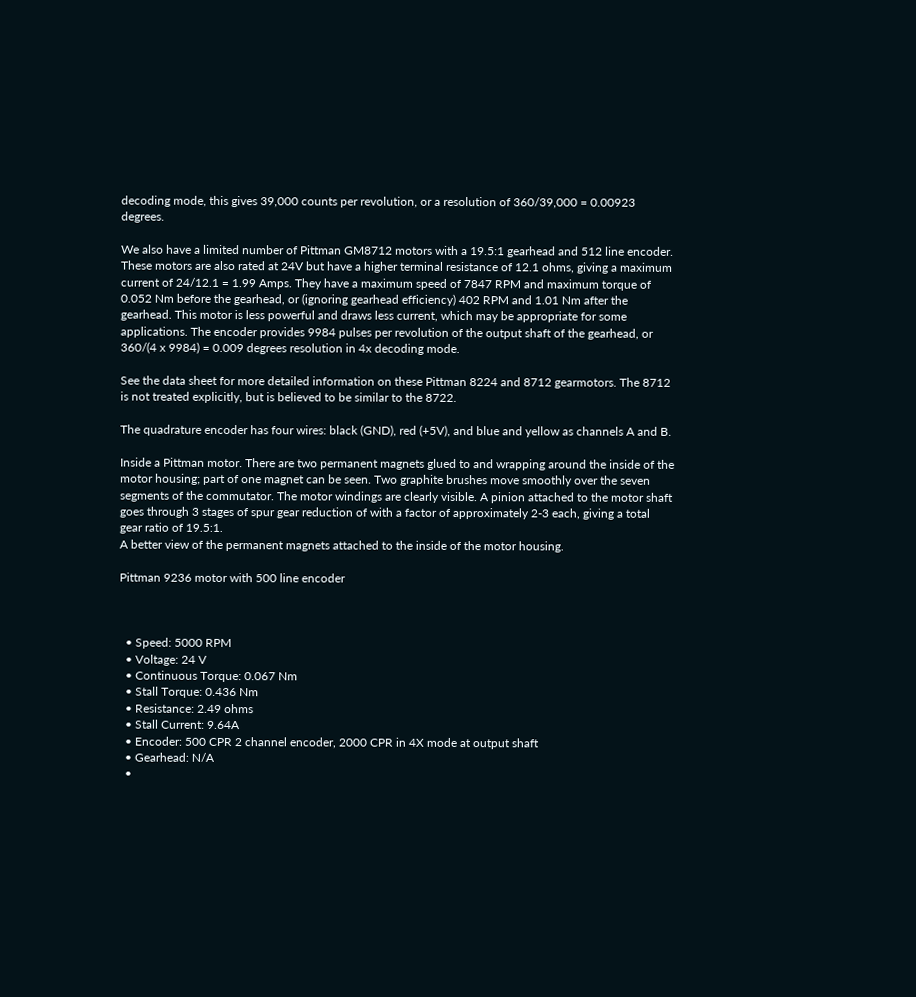decoding mode, this gives 39,000 counts per revolution, or a resolution of 360/39,000 = 0.00923 degrees.

We also have a limited number of Pittman GM8712 motors with a 19.5:1 gearhead and 512 line encoder. These motors are also rated at 24V but have a higher terminal resistance of 12.1 ohms, giving a maximum current of 24/12.1 = 1.99 Amps. They have a maximum speed of 7847 RPM and maximum torque of 0.052 Nm before the gearhead, or (ignoring gearhead efficiency) 402 RPM and 1.01 Nm after the gearhead. This motor is less powerful and draws less current, which may be appropriate for some applications. The encoder provides 9984 pulses per revolution of the output shaft of the gearhead, or 360/(4 x 9984) = 0.009 degrees resolution in 4x decoding mode.

See the data sheet for more detailed information on these Pittman 8224 and 8712 gearmotors. The 8712 is not treated explicitly, but is believed to be similar to the 8722.

The quadrature encoder has four wires: black (GND), red (+5V), and blue and yellow as channels A and B.

Inside a Pittman motor. There are two permanent magnets glued to and wrapping around the inside of the motor housing; part of one magnet can be seen. Two graphite brushes move smoothly over the seven segments of the commutator. The motor windings are clearly visible. A pinion attached to the motor shaft goes through 3 stages of spur gear reduction of with a factor of approximately 2-3 each, giving a total gear ratio of 19.5:1.
A better view of the permanent magnets attached to the inside of the motor housing.

Pittman 9236 motor with 500 line encoder



  • Speed: 5000 RPM
  • Voltage: 24 V
  • Continuous Torque: 0.067 Nm
  • Stall Torque: 0.436 Nm
  • Resistance: 2.49 ohms
  • Stall Current: 9.64A
  • Encoder: 500 CPR 2 channel encoder, 2000 CPR in 4X mode at output shaft
  • Gearhead: N/A
  •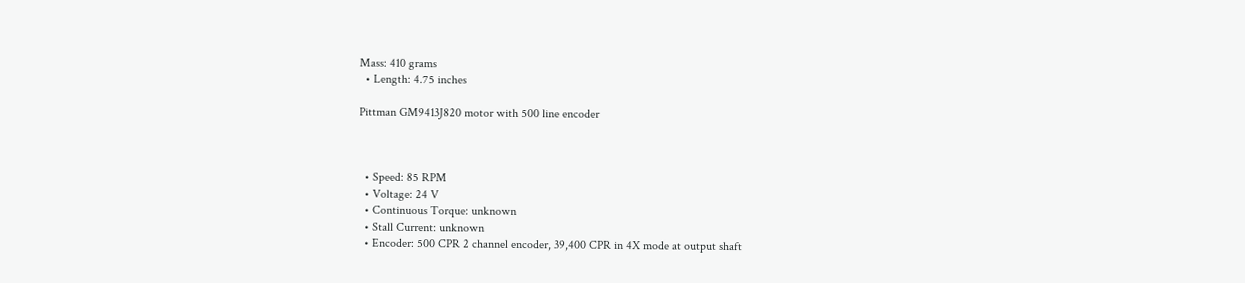Mass: 410 grams
  • Length: 4.75 inches

Pittman GM9413J820 motor with 500 line encoder



  • Speed: 85 RPM
  • Voltage: 24 V
  • Continuous Torque: unknown
  • Stall Current: unknown
  • Encoder: 500 CPR 2 channel encoder, 39,400 CPR in 4X mode at output shaft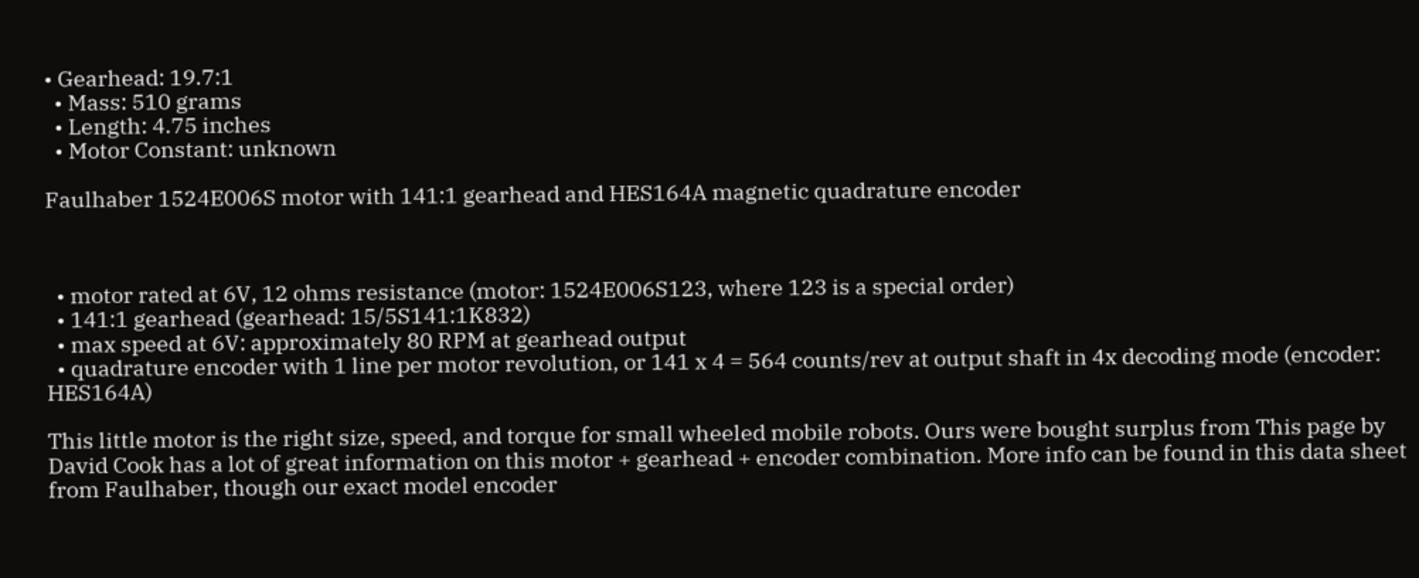• Gearhead: 19.7:1
  • Mass: 510 grams
  • Length: 4.75 inches
  • Motor Constant: unknown

Faulhaber 1524E006S motor with 141:1 gearhead and HES164A magnetic quadrature encoder



  • motor rated at 6V, 12 ohms resistance (motor: 1524E006S123, where 123 is a special order)
  • 141:1 gearhead (gearhead: 15/5S141:1K832)
  • max speed at 6V: approximately 80 RPM at gearhead output
  • quadrature encoder with 1 line per motor revolution, or 141 x 4 = 564 counts/rev at output shaft in 4x decoding mode (encoder: HES164A)

This little motor is the right size, speed, and torque for small wheeled mobile robots. Ours were bought surplus from This page by David Cook has a lot of great information on this motor + gearhead + encoder combination. More info can be found in this data sheet from Faulhaber, though our exact model encoder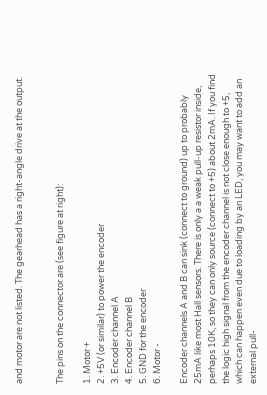and motor are not listed. The gearhead has a right-angle drive at the output.


The pins on the connector are (see figure at right):

1. Motor +
2. +5V (or similar) to power the encoder
3. Encoder channel A
4. Encoder channel B
5. GND for the encoder
6. Motor -

Encoder channels A and B can sink (connect to ground) up to probably 25mA like most Hall sensors. There is only a a weak pull-up resistor inside, perhaps 10K, so they can only source (connect to +5) about 2mA. If you find the logic high signal from the encoder channel is not close enough to +5, which can happen even due to loading by an LED, you may want to add an external pull-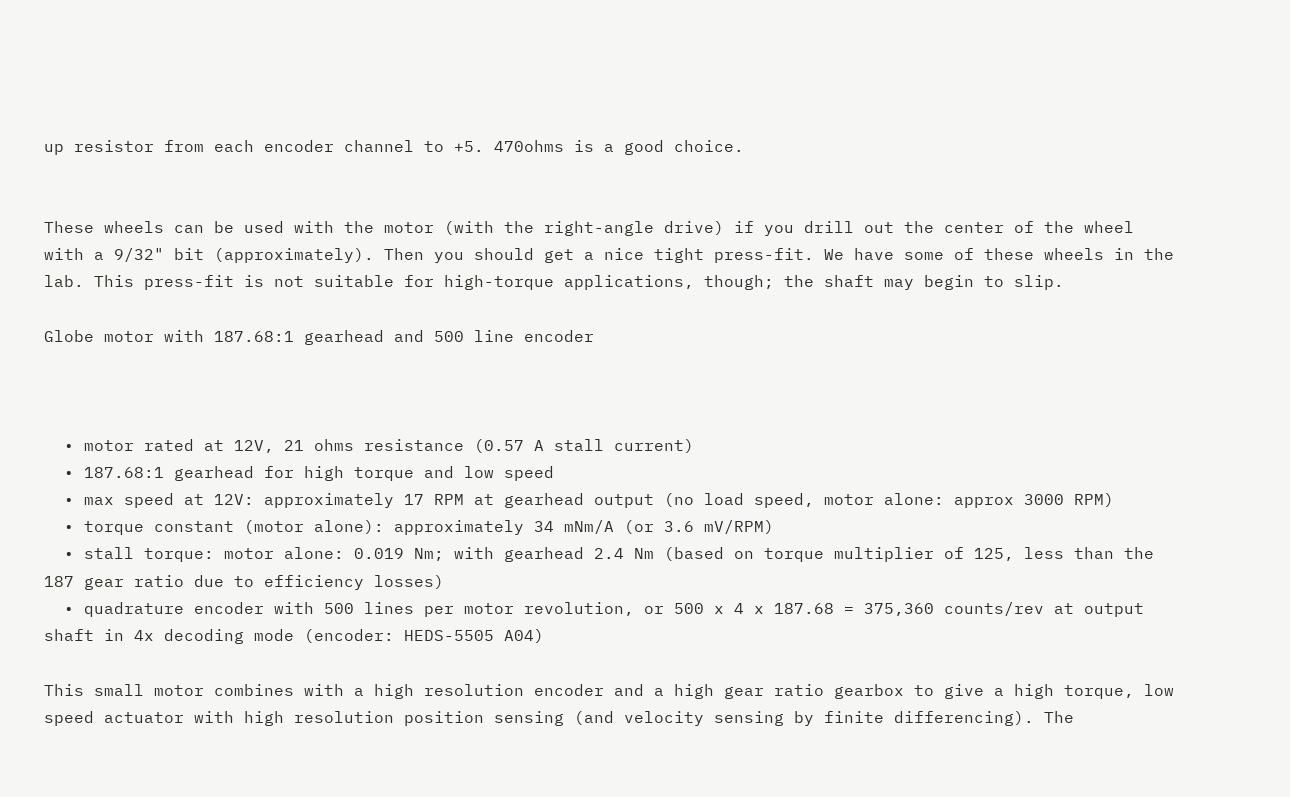up resistor from each encoder channel to +5. 470ohms is a good choice.


These wheels can be used with the motor (with the right-angle drive) if you drill out the center of the wheel with a 9/32" bit (approximately). Then you should get a nice tight press-fit. We have some of these wheels in the lab. This press-fit is not suitable for high-torque applications, though; the shaft may begin to slip.

Globe motor with 187.68:1 gearhead and 500 line encoder



  • motor rated at 12V, 21 ohms resistance (0.57 A stall current)
  • 187.68:1 gearhead for high torque and low speed
  • max speed at 12V: approximately 17 RPM at gearhead output (no load speed, motor alone: approx 3000 RPM)
  • torque constant (motor alone): approximately 34 mNm/A (or 3.6 mV/RPM)
  • stall torque: motor alone: 0.019 Nm; with gearhead 2.4 Nm (based on torque multiplier of 125, less than the 187 gear ratio due to efficiency losses)
  • quadrature encoder with 500 lines per motor revolution, or 500 x 4 x 187.68 = 375,360 counts/rev at output shaft in 4x decoding mode (encoder: HEDS-5505 A04)

This small motor combines with a high resolution encoder and a high gear ratio gearbox to give a high torque, low speed actuator with high resolution position sensing (and velocity sensing by finite differencing). The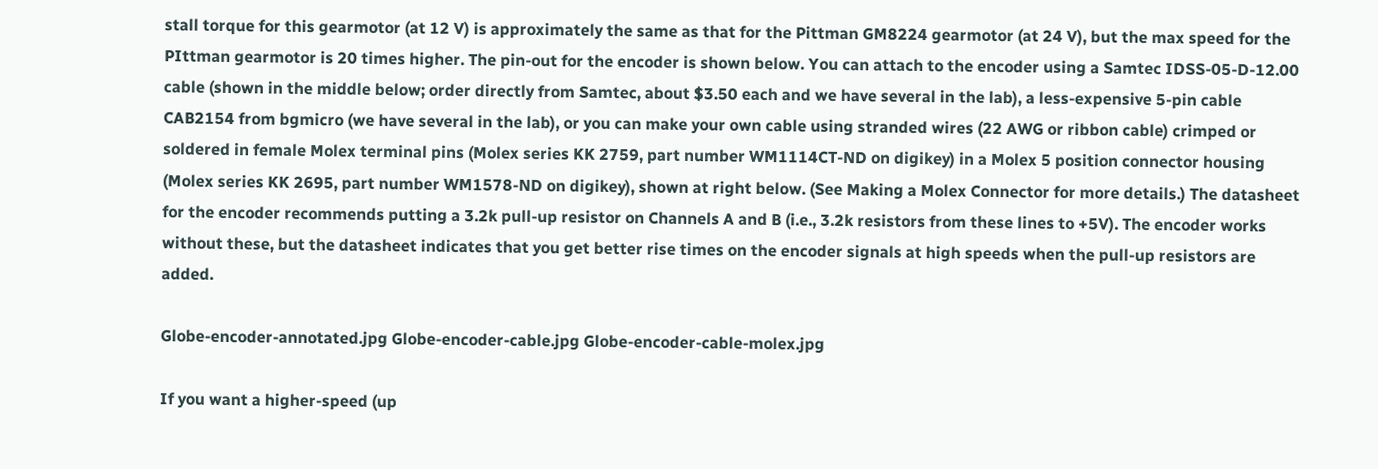stall torque for this gearmotor (at 12 V) is approximately the same as that for the Pittman GM8224 gearmotor (at 24 V), but the max speed for the PIttman gearmotor is 20 times higher. The pin-out for the encoder is shown below. You can attach to the encoder using a Samtec IDSS-05-D-12.00 cable (shown in the middle below; order directly from Samtec, about $3.50 each and we have several in the lab), a less-expensive 5-pin cable CAB2154 from bgmicro (we have several in the lab), or you can make your own cable using stranded wires (22 AWG or ribbon cable) crimped or soldered in female Molex terminal pins (Molex series KK 2759, part number WM1114CT-ND on digikey) in a Molex 5 position connector housing (Molex series KK 2695, part number WM1578-ND on digikey), shown at right below. (See Making a Molex Connector for more details.) The datasheet for the encoder recommends putting a 3.2k pull-up resistor on Channels A and B (i.e., 3.2k resistors from these lines to +5V). The encoder works without these, but the datasheet indicates that you get better rise times on the encoder signals at high speeds when the pull-up resistors are added.

Globe-encoder-annotated.jpg Globe-encoder-cable.jpg Globe-encoder-cable-molex.jpg

If you want a higher-speed (up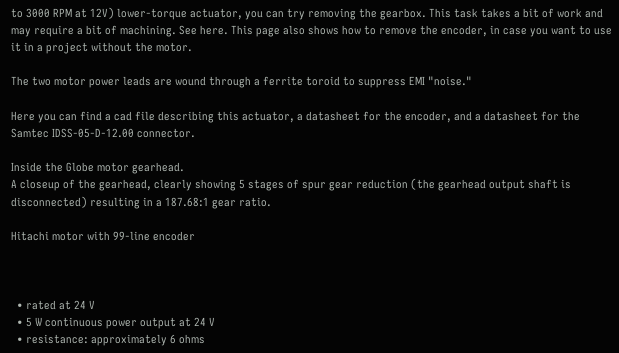to 3000 RPM at 12V) lower-torque actuator, you can try removing the gearbox. This task takes a bit of work and may require a bit of machining. See here. This page also shows how to remove the encoder, in case you want to use it in a project without the motor.

The two motor power leads are wound through a ferrite toroid to suppress EMI "noise."

Here you can find a cad file describing this actuator, a datasheet for the encoder, and a datasheet for the Samtec IDSS-05-D-12.00 connector.

Inside the Globe motor gearhead.
A closeup of the gearhead, clearly showing 5 stages of spur gear reduction (the gearhead output shaft is disconnected) resulting in a 187.68:1 gear ratio.

Hitachi motor with 99-line encoder



  • rated at 24 V
  • 5 W continuous power output at 24 V
  • resistance: approximately 6 ohms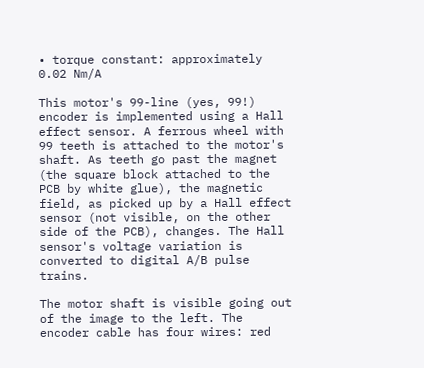• torque constant: approximately 0.02 Nm/A

This motor's 99-line (yes, 99!) encoder is implemented using a Hall effect sensor. A ferrous wheel with 99 teeth is attached to the motor's shaft. As teeth go past the magnet (the square block attached to the PCB by white glue), the magnetic field, as picked up by a Hall effect sensor (not visible, on the other side of the PCB), changes. The Hall sensor's voltage variation is converted to digital A/B pulse trains.

The motor shaft is visible going out of the image to the left. The encoder cable has four wires: red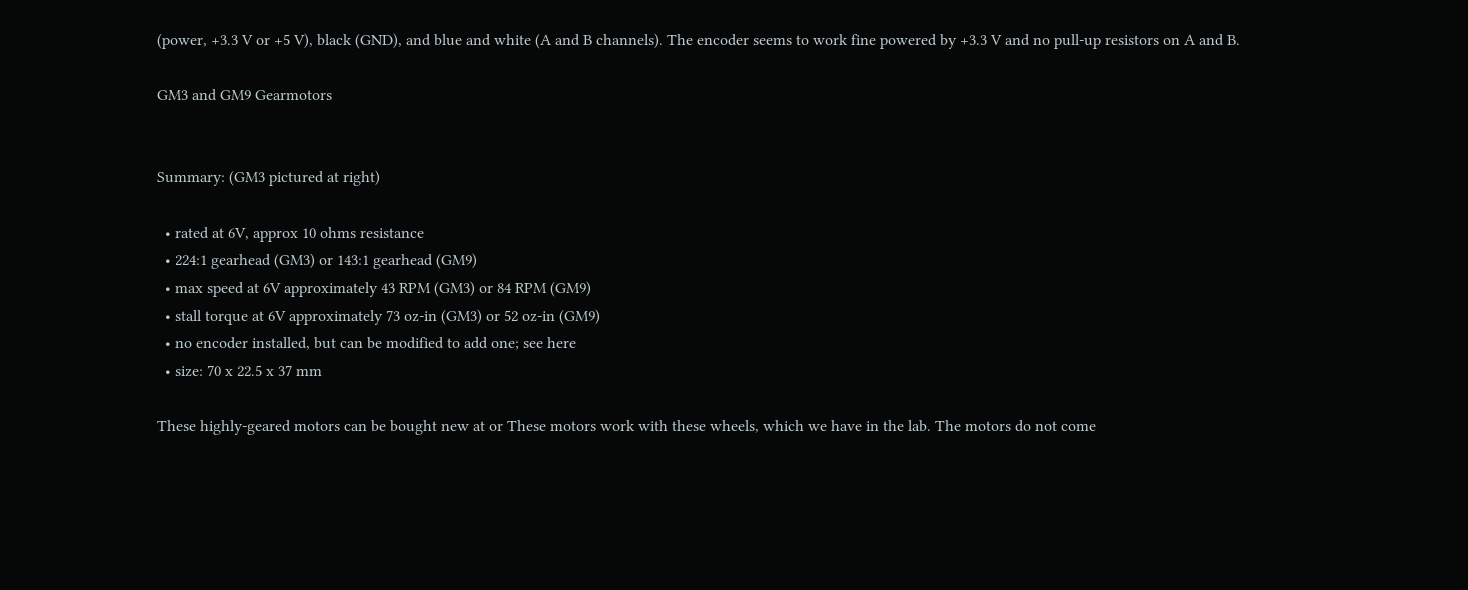(power, +3.3 V or +5 V), black (GND), and blue and white (A and B channels). The encoder seems to work fine powered by +3.3 V and no pull-up resistors on A and B.

GM3 and GM9 Gearmotors


Summary: (GM3 pictured at right)

  • rated at 6V, approx 10 ohms resistance
  • 224:1 gearhead (GM3) or 143:1 gearhead (GM9)
  • max speed at 6V approximately 43 RPM (GM3) or 84 RPM (GM9)
  • stall torque at 6V approximately 73 oz-in (GM3) or 52 oz-in (GM9)
  • no encoder installed, but can be modified to add one; see here
  • size: 70 x 22.5 x 37 mm

These highly-geared motors can be bought new at or These motors work with these wheels, which we have in the lab. The motors do not come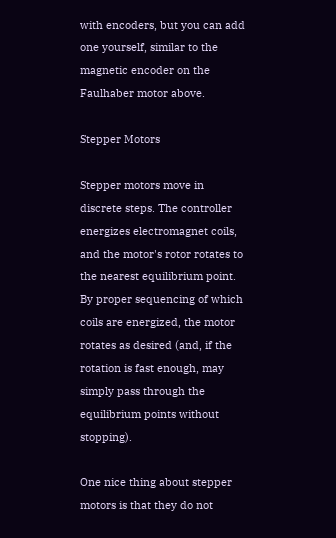with encoders, but you can add one yourself, similar to the magnetic encoder on the Faulhaber motor above.

Stepper Motors

Stepper motors move in discrete steps. The controller energizes electromagnet coils, and the motor's rotor rotates to the nearest equilibrium point. By proper sequencing of which coils are energized, the motor rotates as desired (and, if the rotation is fast enough, may simply pass through the equilibrium points without stopping).

One nice thing about stepper motors is that they do not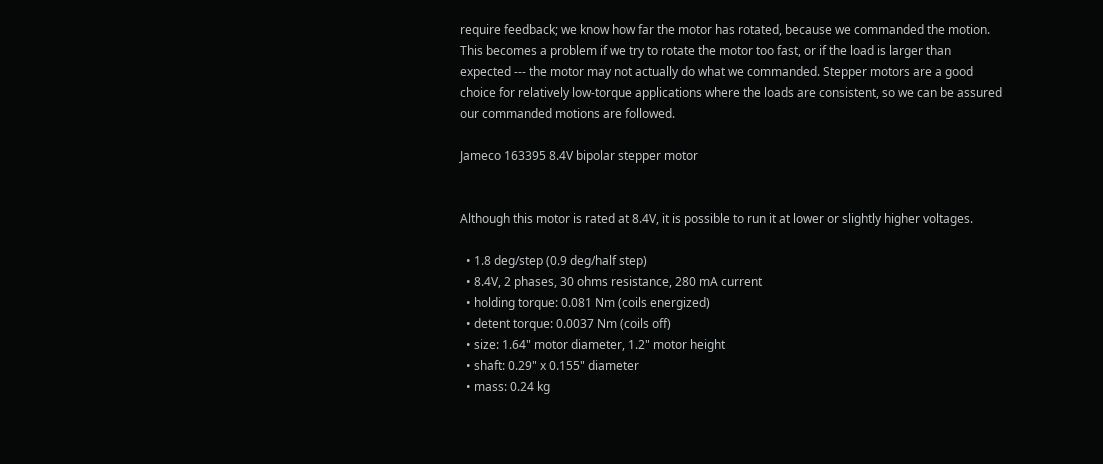require feedback; we know how far the motor has rotated, because we commanded the motion. This becomes a problem if we try to rotate the motor too fast, or if the load is larger than expected --- the motor may not actually do what we commanded. Stepper motors are a good choice for relatively low-torque applications where the loads are consistent, so we can be assured our commanded motions are followed.

Jameco 163395 8.4V bipolar stepper motor


Although this motor is rated at 8.4V, it is possible to run it at lower or slightly higher voltages.

  • 1.8 deg/step (0.9 deg/half step)
  • 8.4V, 2 phases, 30 ohms resistance, 280 mA current
  • holding torque: 0.081 Nm (coils energized)
  • detent torque: 0.0037 Nm (coils off)
  • size: 1.64" motor diameter, 1.2" motor height
  • shaft: 0.29" x 0.155" diameter
  • mass: 0.24 kg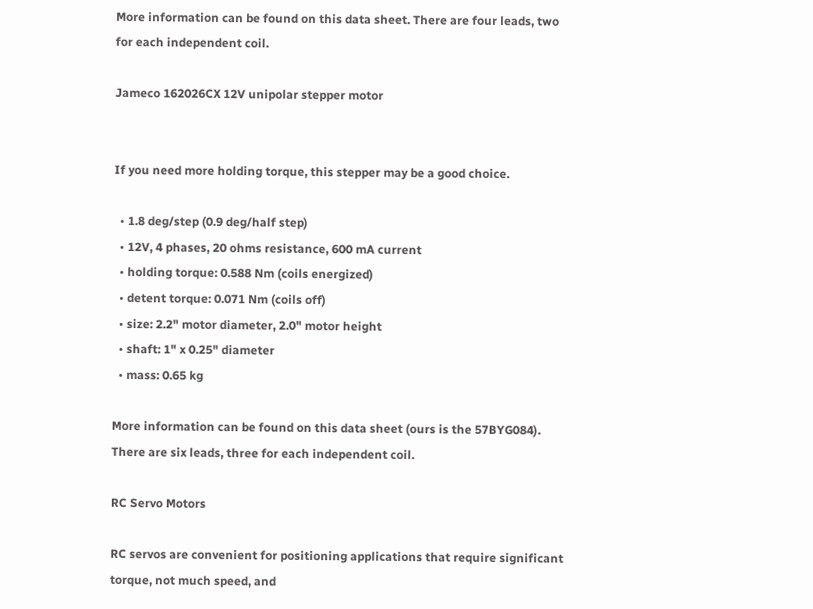More information can be found on this data sheet. There are four leads, two for each independent coil.

Jameco 162026CX 12V unipolar stepper motor


If you need more holding torque, this stepper may be a good choice.

  • 1.8 deg/step (0.9 deg/half step)
  • 12V, 4 phases, 20 ohms resistance, 600 mA current
  • holding torque: 0.588 Nm (coils energized)
  • detent torque: 0.071 Nm (coils off)
  • size: 2.2" motor diameter, 2.0" motor height
  • shaft: 1" x 0.25" diameter
  • mass: 0.65 kg

More information can be found on this data sheet (ours is the 57BYG084). There are six leads, three for each independent coil.

RC Servo Motors

RC servos are convenient for positioning applications that require significant torque, not much speed, and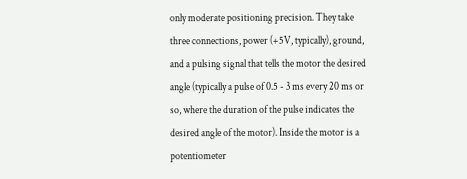only moderate positioning precision. They take three connections, power (+5V, typically), ground, and a pulsing signal that tells the motor the desired angle (typically a pulse of 0.5 - 3 ms every 20 ms or so, where the duration of the pulse indicates the desired angle of the motor). Inside the motor is a potentiometer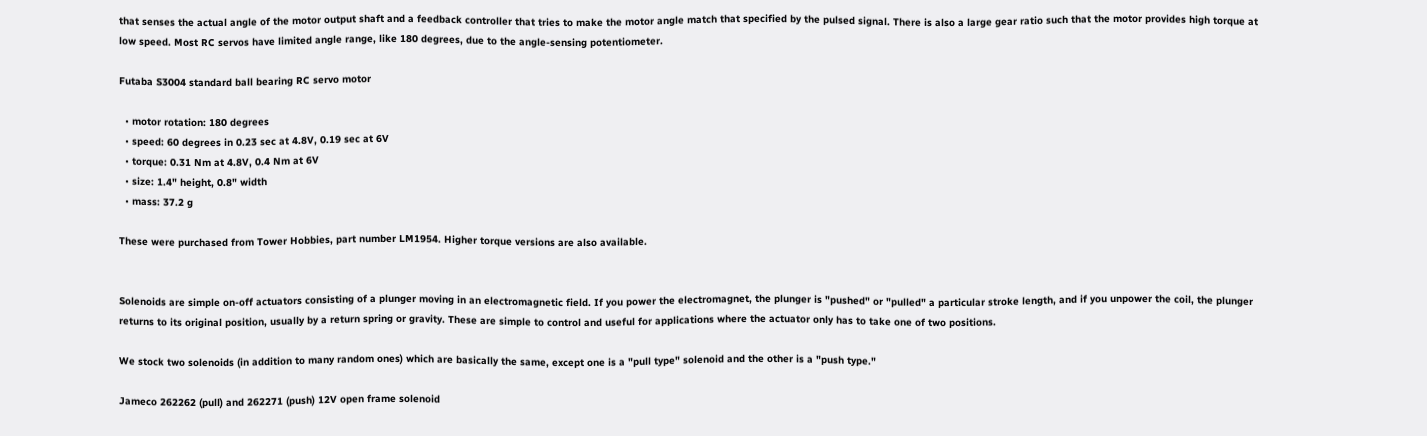that senses the actual angle of the motor output shaft and a feedback controller that tries to make the motor angle match that specified by the pulsed signal. There is also a large gear ratio such that the motor provides high torque at low speed. Most RC servos have limited angle range, like 180 degrees, due to the angle-sensing potentiometer.

Futaba S3004 standard ball bearing RC servo motor

  • motor rotation: 180 degrees
  • speed: 60 degrees in 0.23 sec at 4.8V, 0.19 sec at 6V
  • torque: 0.31 Nm at 4.8V, 0.4 Nm at 6V
  • size: 1.4" height, 0.8" width
  • mass: 37.2 g

These were purchased from Tower Hobbies, part number LM1954. Higher torque versions are also available.


Solenoids are simple on-off actuators consisting of a plunger moving in an electromagnetic field. If you power the electromagnet, the plunger is "pushed" or "pulled" a particular stroke length, and if you unpower the coil, the plunger returns to its original position, usually by a return spring or gravity. These are simple to control and useful for applications where the actuator only has to take one of two positions.

We stock two solenoids (in addition to many random ones) which are basically the same, except one is a "pull type" solenoid and the other is a "push type."

Jameco 262262 (pull) and 262271 (push) 12V open frame solenoid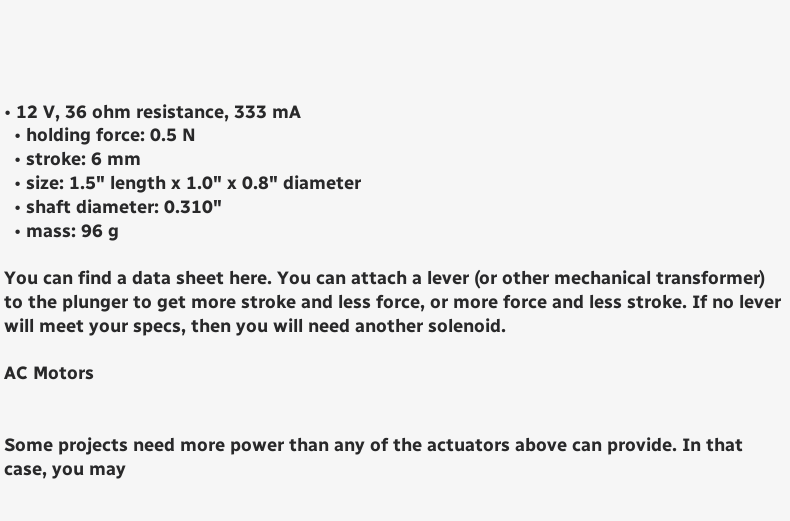• 12 V, 36 ohm resistance, 333 mA
  • holding force: 0.5 N
  • stroke: 6 mm
  • size: 1.5" length x 1.0" x 0.8" diameter
  • shaft diameter: 0.310"
  • mass: 96 g

You can find a data sheet here. You can attach a lever (or other mechanical transformer) to the plunger to get more stroke and less force, or more force and less stroke. If no lever will meet your specs, then you will need another solenoid.

AC Motors


Some projects need more power than any of the actuators above can provide. In that case, you may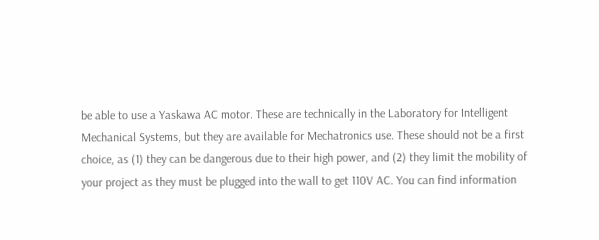be able to use a Yaskawa AC motor. These are technically in the Laboratory for Intelligent Mechanical Systems, but they are available for Mechatronics use. These should not be a first choice, as (1) they can be dangerous due to their high power, and (2) they limit the mobility of your project as they must be plugged into the wall to get 110V AC. You can find information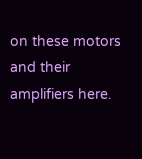on these motors and their amplifiers here.